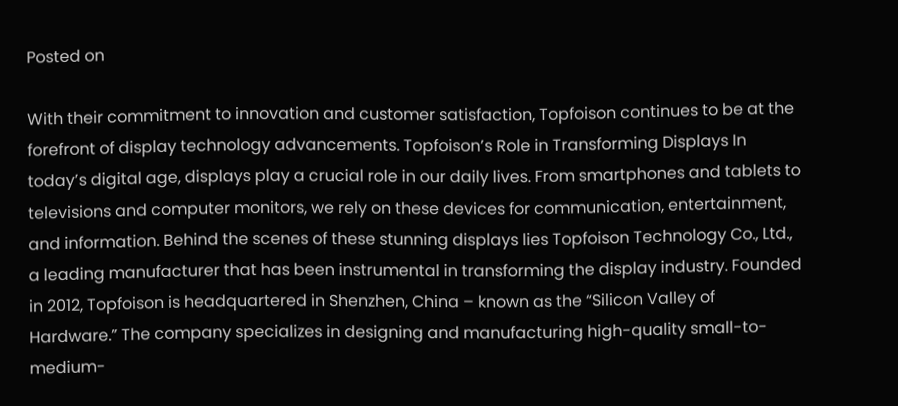Posted on

With their commitment to innovation and customer satisfaction, Topfoison continues to be at the forefront of display technology advancements. Topfoison’s Role in Transforming Displays In today’s digital age, displays play a crucial role in our daily lives. From smartphones and tablets to televisions and computer monitors, we rely on these devices for communication, entertainment, and information. Behind the scenes of these stunning displays lies Topfoison Technology Co., Ltd., a leading manufacturer that has been instrumental in transforming the display industry. Founded in 2012, Topfoison is headquartered in Shenzhen, China – known as the “Silicon Valley of Hardware.” The company specializes in designing and manufacturing high-quality small-to-medium-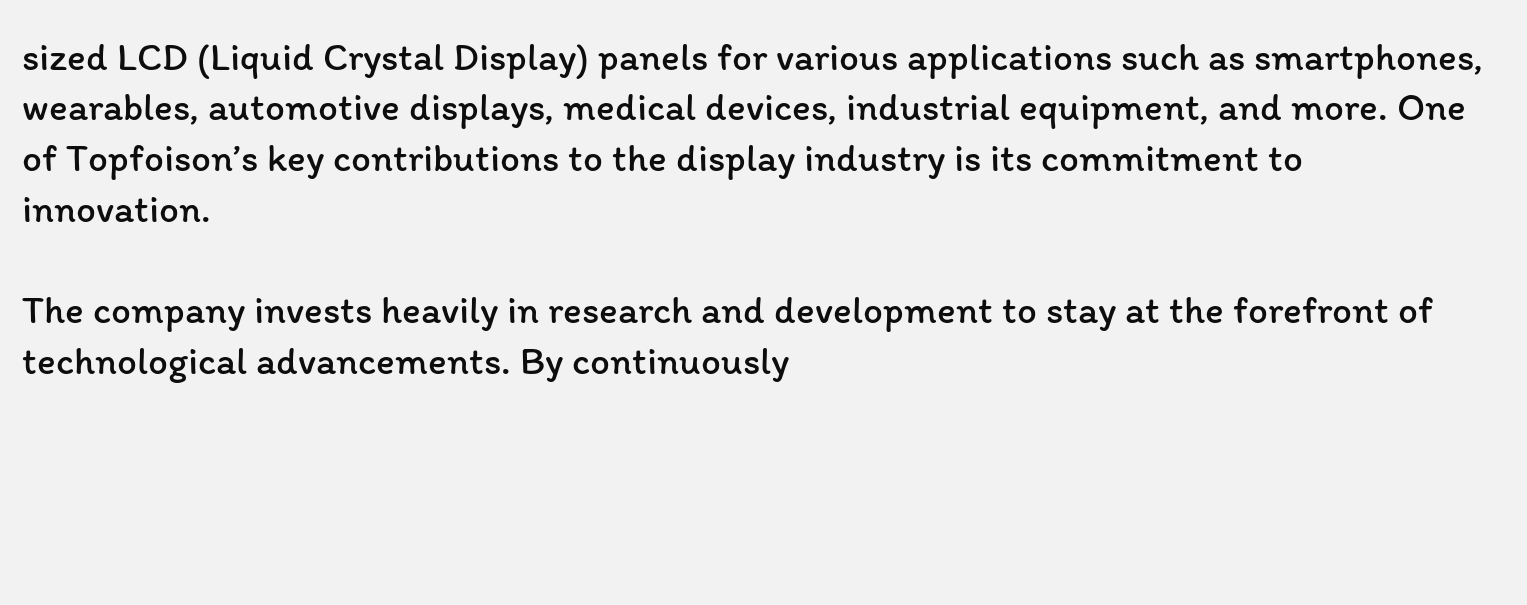sized LCD (Liquid Crystal Display) panels for various applications such as smartphones, wearables, automotive displays, medical devices, industrial equipment, and more. One of Topfoison’s key contributions to the display industry is its commitment to innovation.

The company invests heavily in research and development to stay at the forefront of technological advancements. By continuously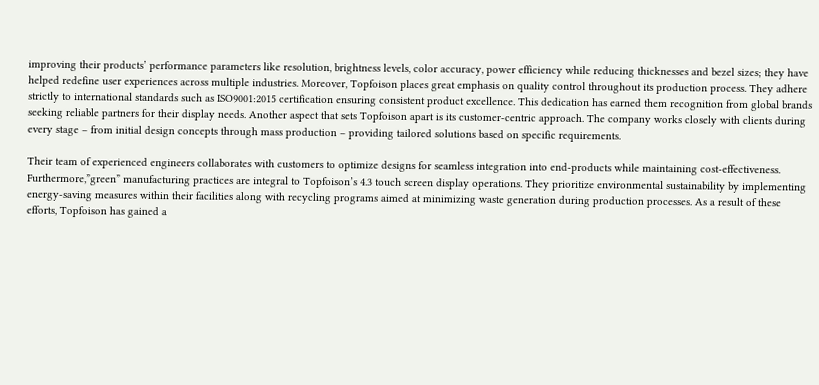improving their products’ performance parameters like resolution, brightness levels, color accuracy, power efficiency while reducing thicknesses and bezel sizes; they have helped redefine user experiences across multiple industries. Moreover, Topfoison places great emphasis on quality control throughout its production process. They adhere strictly to international standards such as ISO9001:2015 certification ensuring consistent product excellence. This dedication has earned them recognition from global brands seeking reliable partners for their display needs. Another aspect that sets Topfoison apart is its customer-centric approach. The company works closely with clients during every stage – from initial design concepts through mass production – providing tailored solutions based on specific requirements.

Their team of experienced engineers collaborates with customers to optimize designs for seamless integration into end-products while maintaining cost-effectiveness. Furthermore,”green” manufacturing practices are integral to Topfoison’s 4.3 touch screen display operations. They prioritize environmental sustainability by implementing energy-saving measures within their facilities along with recycling programs aimed at minimizing waste generation during production processes. As a result of these efforts, Topfoison has gained a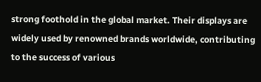strong foothold in the global market. Their displays are widely used by renowned brands worldwide, contributing to the success of various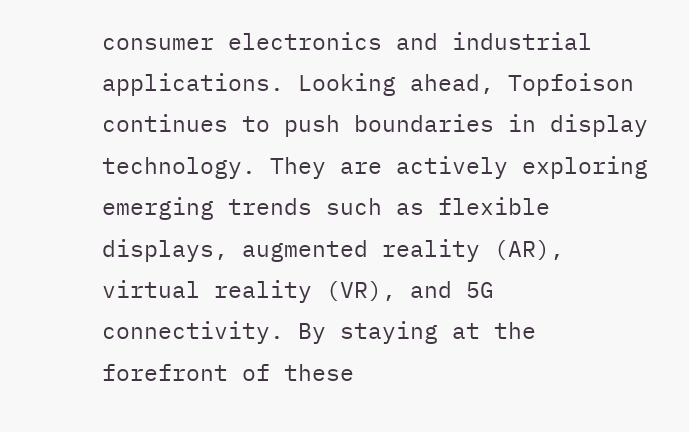consumer electronics and industrial applications. Looking ahead, Topfoison continues to push boundaries in display technology. They are actively exploring emerging trends such as flexible displays, augmented reality (AR), virtual reality (VR), and 5G connectivity. By staying at the forefront of these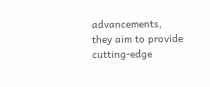advancements, they aim to provide cutting-edge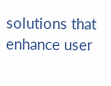solutions that enhance user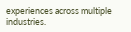experiences across multiple industries.